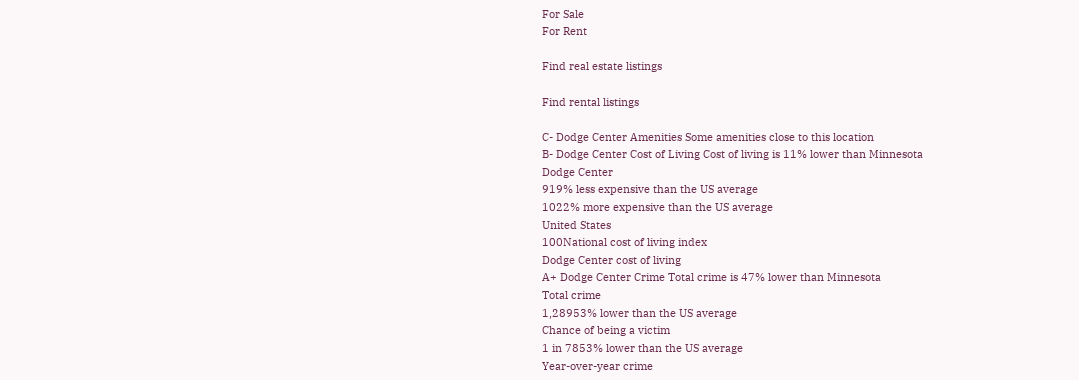For Sale
For Rent

Find real estate listings

Find rental listings

C- Dodge Center Amenities Some amenities close to this location
B- Dodge Center Cost of Living Cost of living is 11% lower than Minnesota
Dodge Center
919% less expensive than the US average
1022% more expensive than the US average
United States
100National cost of living index
Dodge Center cost of living
A+ Dodge Center Crime Total crime is 47% lower than Minnesota
Total crime
1,28953% lower than the US average
Chance of being a victim
1 in 7853% lower than the US average
Year-over-year crime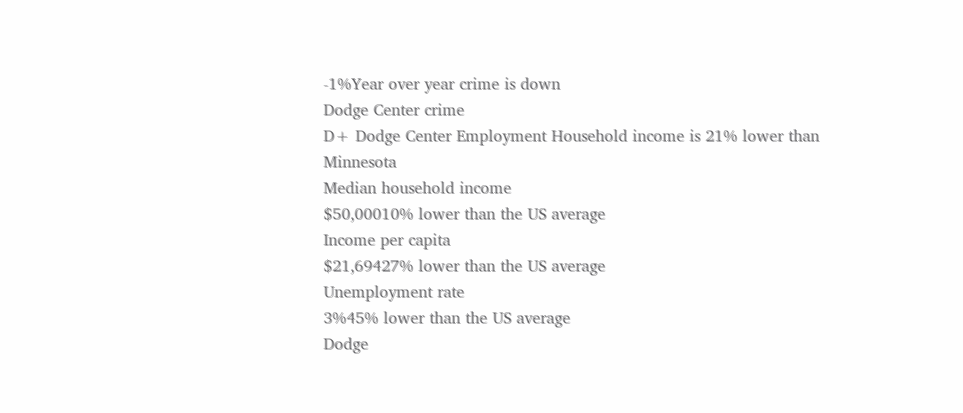-1%Year over year crime is down
Dodge Center crime
D+ Dodge Center Employment Household income is 21% lower than Minnesota
Median household income
$50,00010% lower than the US average
Income per capita
$21,69427% lower than the US average
Unemployment rate
3%45% lower than the US average
Dodge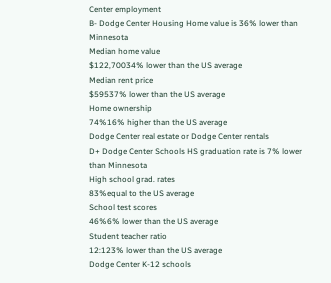Center employment
B- Dodge Center Housing Home value is 36% lower than Minnesota
Median home value
$122,70034% lower than the US average
Median rent price
$59537% lower than the US average
Home ownership
74%16% higher than the US average
Dodge Center real estate or Dodge Center rentals
D+ Dodge Center Schools HS graduation rate is 7% lower than Minnesota
High school grad. rates
83%equal to the US average
School test scores
46%6% lower than the US average
Student teacher ratio
12:123% lower than the US average
Dodge Center K-12 schools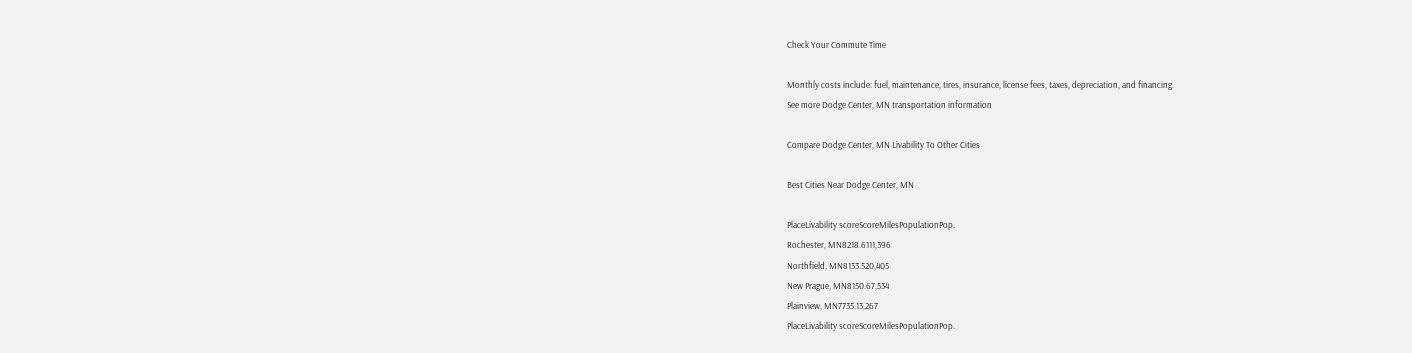Check Your Commute Time

Monthly costs include: fuel, maintenance, tires, insurance, license fees, taxes, depreciation, and financing.
See more Dodge Center, MN transportation information

Compare Dodge Center, MN Livability To Other Cities

Best Cities Near Dodge Center, MN

PlaceLivability scoreScoreMilesPopulationPop.
Rochester, MN8218.6111,396
Northfield, MN8133.520,405
New Prague, MN8150.67,534
Plainview, MN7735.13,267
PlaceLivability scoreScoreMilesPopulationPop.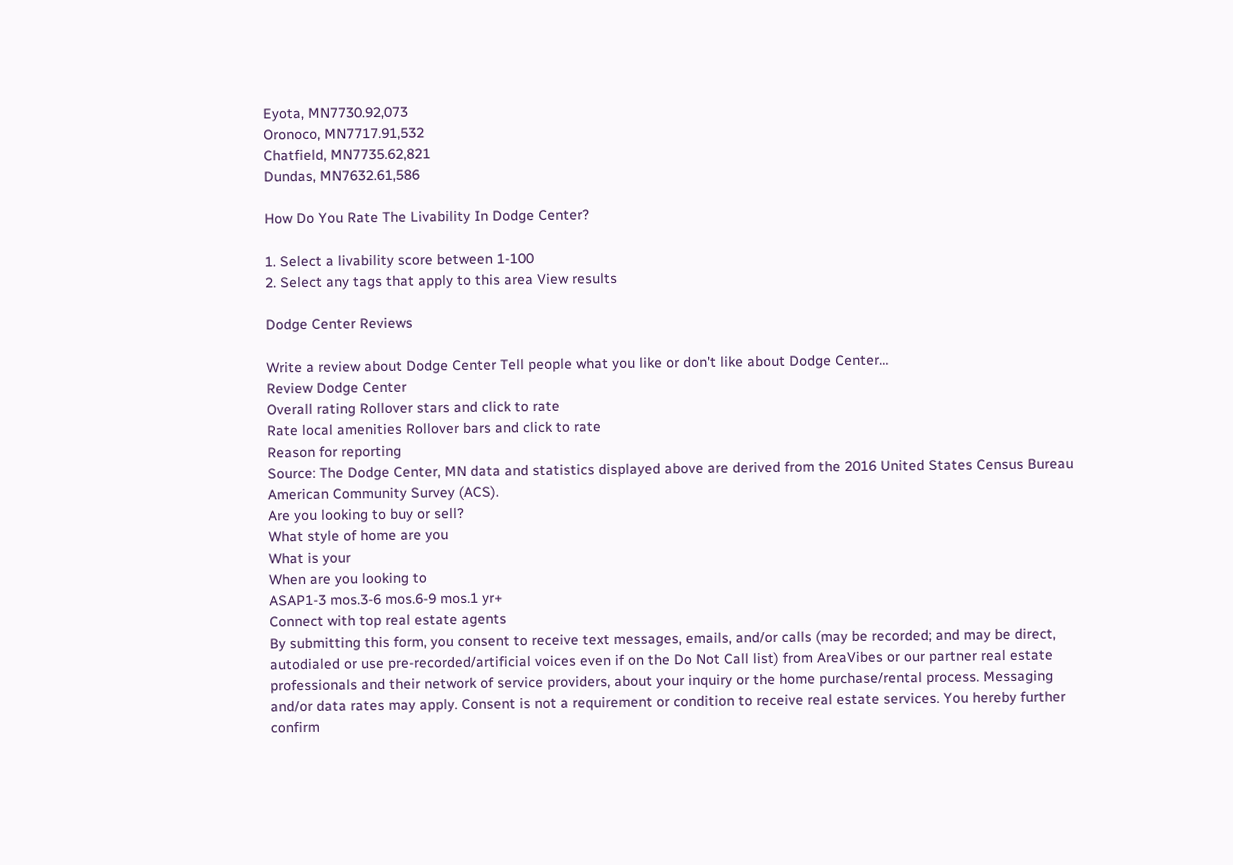Eyota, MN7730.92,073
Oronoco, MN7717.91,532
Chatfield, MN7735.62,821
Dundas, MN7632.61,586

How Do You Rate The Livability In Dodge Center?

1. Select a livability score between 1-100
2. Select any tags that apply to this area View results

Dodge Center Reviews

Write a review about Dodge Center Tell people what you like or don't like about Dodge Center…
Review Dodge Center
Overall rating Rollover stars and click to rate
Rate local amenities Rollover bars and click to rate
Reason for reporting
Source: The Dodge Center, MN data and statistics displayed above are derived from the 2016 United States Census Bureau American Community Survey (ACS).
Are you looking to buy or sell?
What style of home are you
What is your
When are you looking to
ASAP1-3 mos.3-6 mos.6-9 mos.1 yr+
Connect with top real estate agents
By submitting this form, you consent to receive text messages, emails, and/or calls (may be recorded; and may be direct, autodialed or use pre-recorded/artificial voices even if on the Do Not Call list) from AreaVibes or our partner real estate professionals and their network of service providers, about your inquiry or the home purchase/rental process. Messaging and/or data rates may apply. Consent is not a requirement or condition to receive real estate services. You hereby further confirm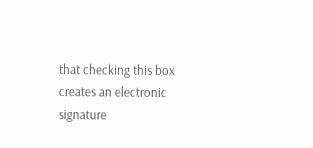that checking this box creates an electronic signature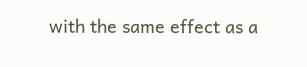with the same effect as a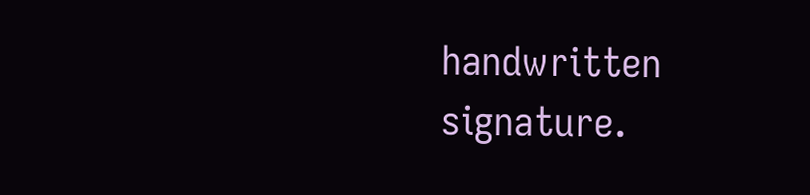handwritten signature.